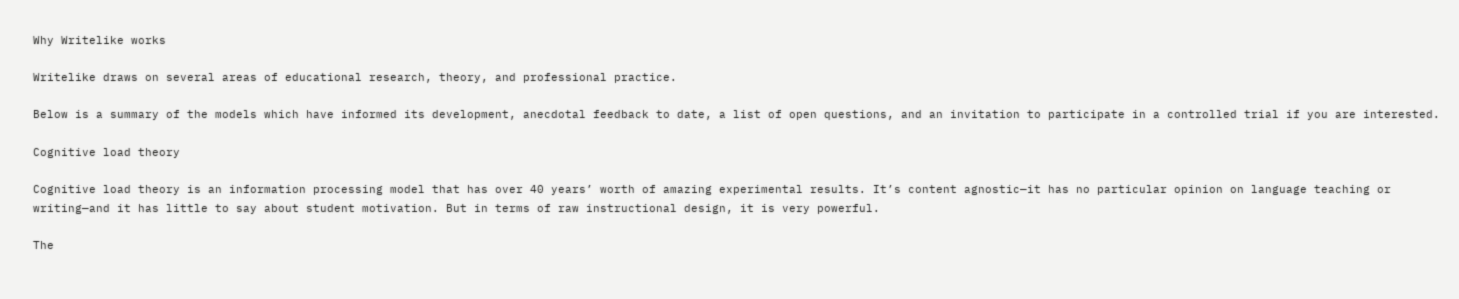Why Writelike works

Writelike draws on several areas of educational research, theory, and professional practice.

Below is a summary of the models which have informed its development, anecdotal feedback to date, a list of open questions, and an invitation to participate in a controlled trial if you are interested.

Cognitive load theory

Cognitive load theory is an information processing model that has over 40 years’ worth of amazing experimental results. It’s content agnostic—it has no particular opinion on language teaching or writing—and it has little to say about student motivation. But in terms of raw instructional design, it is very powerful.

The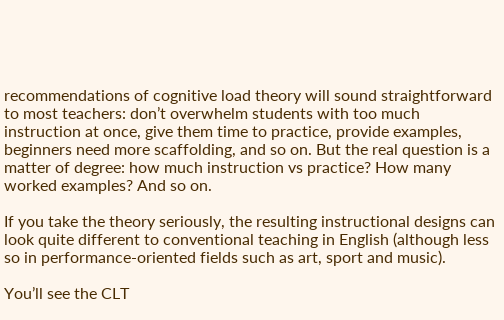recommendations of cognitive load theory will sound straightforward to most teachers: don’t overwhelm students with too much instruction at once, give them time to practice, provide examples, beginners need more scaffolding, and so on. But the real question is a matter of degree: how much instruction vs practice? How many worked examples? And so on.

If you take the theory seriously, the resulting instructional designs can look quite different to conventional teaching in English (although less so in performance-oriented fields such as art, sport and music).

You’ll see the CLT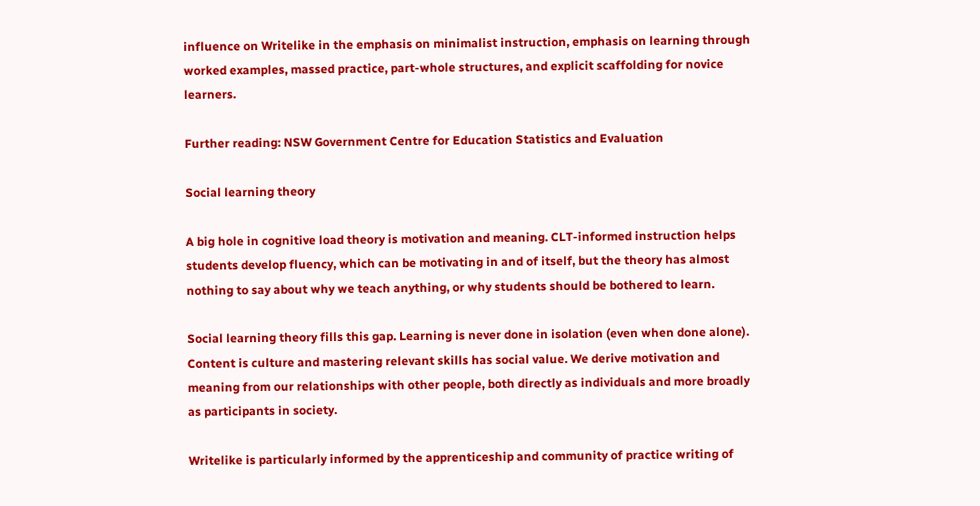influence on Writelike in the emphasis on minimalist instruction, emphasis on learning through worked examples, massed practice, part-whole structures, and explicit scaffolding for novice learners.

Further reading: NSW Government Centre for Education Statistics and Evaluation

Social learning theory

A big hole in cognitive load theory is motivation and meaning. CLT-informed instruction helps students develop fluency, which can be motivating in and of itself, but the theory has almost nothing to say about why we teach anything, or why students should be bothered to learn.

Social learning theory fills this gap. Learning is never done in isolation (even when done alone). Content is culture and mastering relevant skills has social value. We derive motivation and meaning from our relationships with other people, both directly as individuals and more broadly as participants in society.

Writelike is particularly informed by the apprenticeship and community of practice writing of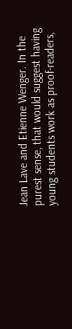Jean Lave and Etienne Wenger. In the purest sense, that would suggest having young students work as proof-readers,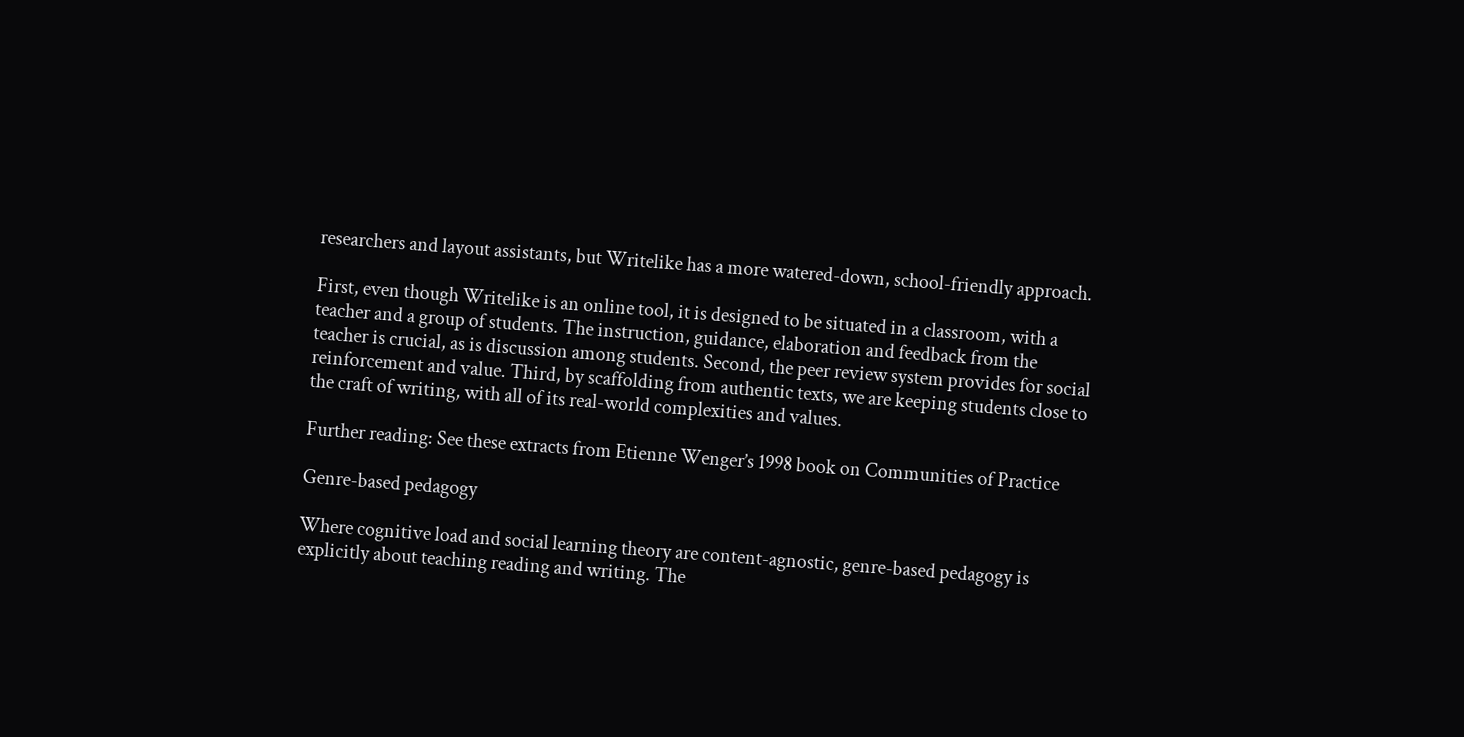researchers and layout assistants, but Writelike has a more watered-down, school-friendly approach.

First, even though Writelike is an online tool, it is designed to be situated in a classroom, with a teacher and a group of students. The instruction, guidance, elaboration and feedback from the teacher is crucial, as is discussion among students. Second, the peer review system provides for social reinforcement and value. Third, by scaffolding from authentic texts, we are keeping students close to the craft of writing, with all of its real-world complexities and values.

Further reading: See these extracts from Etienne Wenger’s 1998 book on Communities of Practice

Genre-based pedagogy

Where cognitive load and social learning theory are content-agnostic, genre-based pedagogy is explicitly about teaching reading and writing. The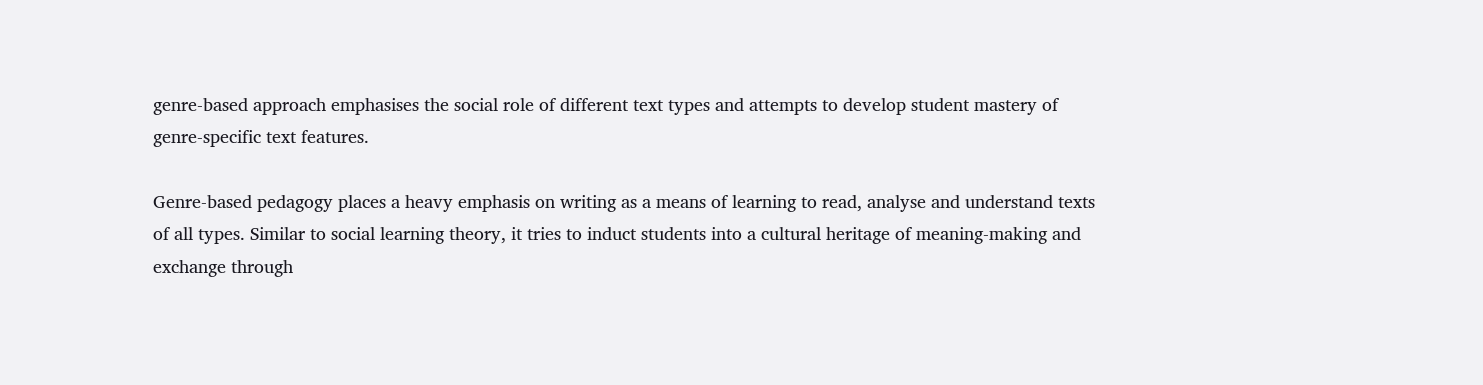genre-based approach emphasises the social role of different text types and attempts to develop student mastery of genre-specific text features.

Genre-based pedagogy places a heavy emphasis on writing as a means of learning to read, analyse and understand texts of all types. Similar to social learning theory, it tries to induct students into a cultural heritage of meaning-making and exchange through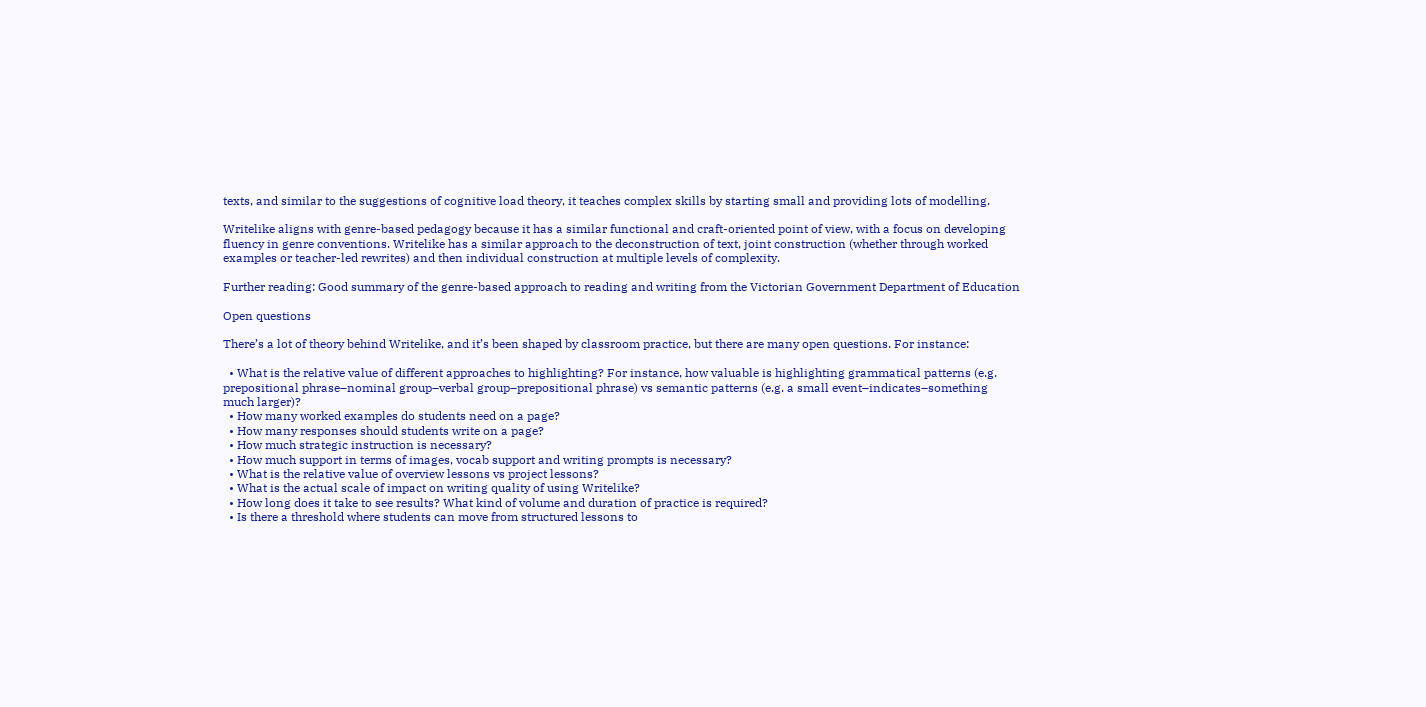texts, and similar to the suggestions of cognitive load theory, it teaches complex skills by starting small and providing lots of modelling.

Writelike aligns with genre-based pedagogy because it has a similar functional and craft-oriented point of view, with a focus on developing fluency in genre conventions. Writelike has a similar approach to the deconstruction of text, joint construction (whether through worked examples or teacher-led rewrites) and then individual construction at multiple levels of complexity.

Further reading: Good summary of the genre-based approach to reading and writing from the Victorian Government Department of Education

Open questions

There’s a lot of theory behind Writelike, and it’s been shaped by classroom practice, but there are many open questions. For instance:

  • What is the relative value of different approaches to highlighting? For instance, how valuable is highlighting grammatical patterns (e.g. prepositional phrase–nominal group–verbal group–prepositional phrase) vs semantic patterns (e.g. a small event–indicates–something much larger)?
  • How many worked examples do students need on a page?
  • How many responses should students write on a page?
  • How much strategic instruction is necessary?
  • How much support in terms of images, vocab support and writing prompts is necessary?
  • What is the relative value of overview lessons vs project lessons?
  • What is the actual scale of impact on writing quality of using Writelike?
  • How long does it take to see results? What kind of volume and duration of practice is required?
  • Is there a threshold where students can move from structured lessons to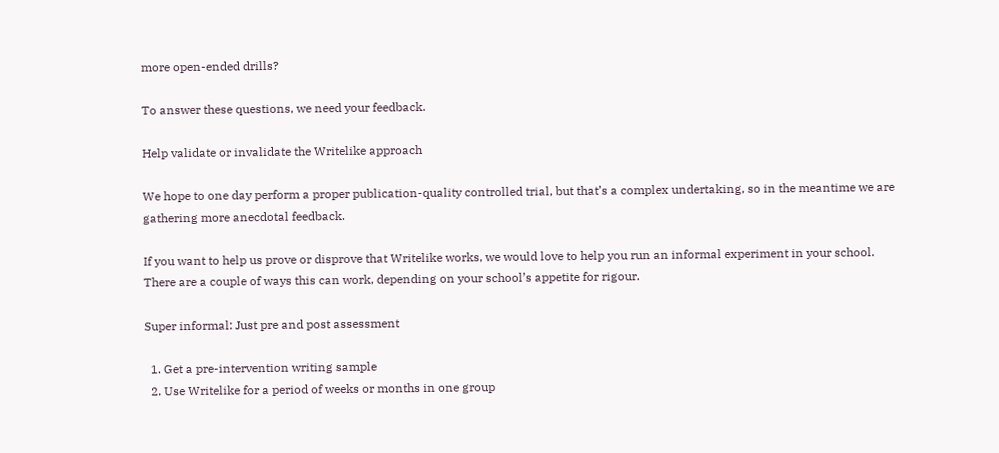more open-ended drills?

To answer these questions, we need your feedback.

Help validate or invalidate the Writelike approach

We hope to one day perform a proper publication-quality controlled trial, but that’s a complex undertaking, so in the meantime we are gathering more anecdotal feedback.

If you want to help us prove or disprove that Writelike works, we would love to help you run an informal experiment in your school. There are a couple of ways this can work, depending on your school’s appetite for rigour.

Super informal: Just pre and post assessment

  1. Get a pre-intervention writing sample
  2. Use Writelike for a period of weeks or months in one group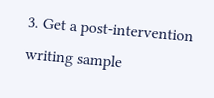3. Get a post-intervention writing sample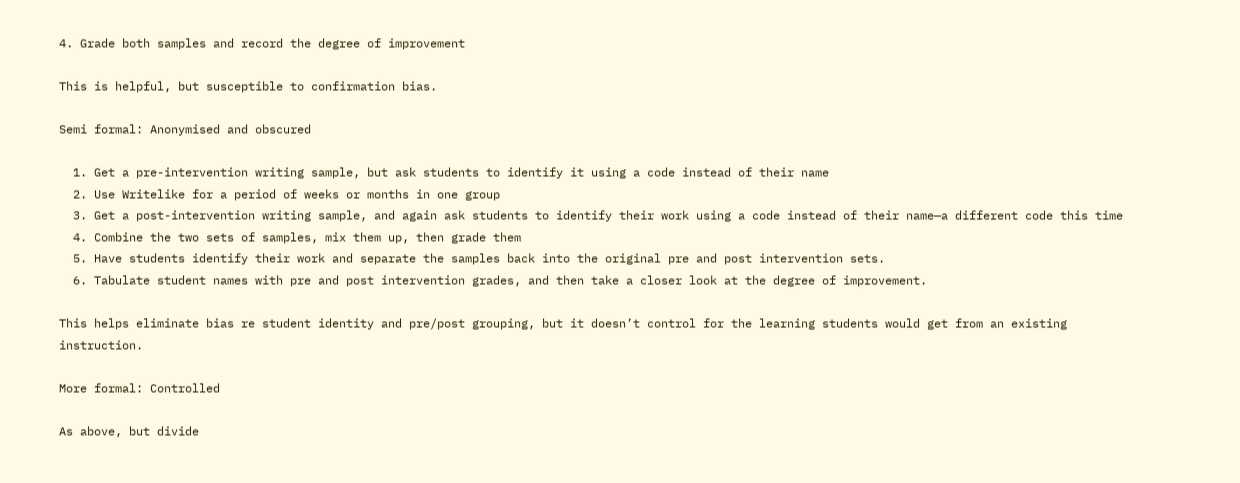4. Grade both samples and record the degree of improvement

This is helpful, but susceptible to confirmation bias.

Semi formal: Anonymised and obscured

  1. Get a pre-intervention writing sample, but ask students to identify it using a code instead of their name
  2. Use Writelike for a period of weeks or months in one group
  3. Get a post-intervention writing sample, and again ask students to identify their work using a code instead of their name—a different code this time
  4. Combine the two sets of samples, mix them up, then grade them
  5. Have students identify their work and separate the samples back into the original pre and post intervention sets.
  6. Tabulate student names with pre and post intervention grades, and then take a closer look at the degree of improvement.

This helps eliminate bias re student identity and pre/post grouping, but it doesn’t control for the learning students would get from an existing instruction.

More formal: Controlled

As above, but divide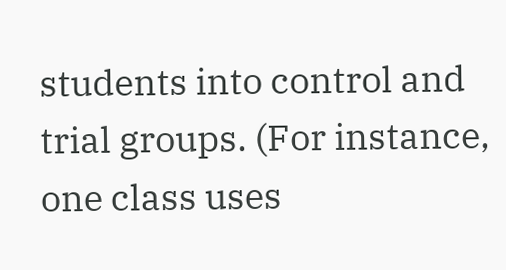students into control and trial groups. (For instance, one class uses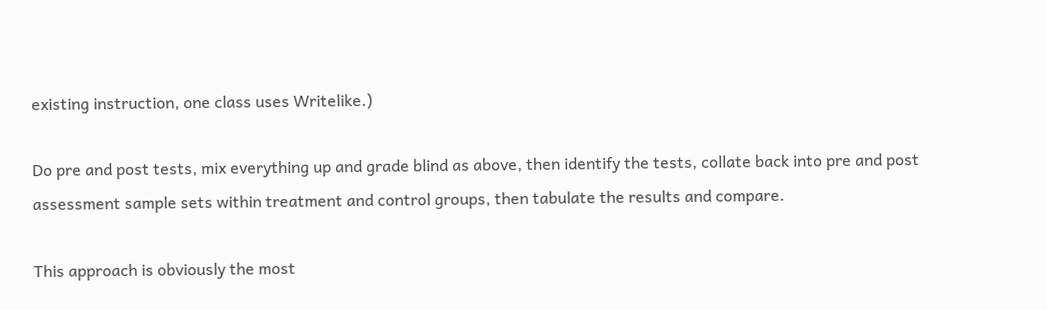existing instruction, one class uses Writelike.)

Do pre and post tests, mix everything up and grade blind as above, then identify the tests, collate back into pre and post assessment sample sets within treatment and control groups, then tabulate the results and compare.

This approach is obviously the most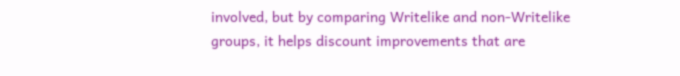involved, but by comparing Writelike and non-Writelike groups, it helps discount improvements that are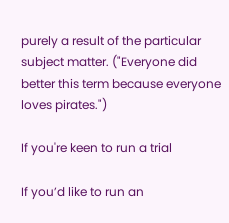purely a result of the particular subject matter. ("Everyone did better this term because everyone loves pirates.")

If you're keen to run a trial

If you’d like to run an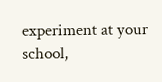experiment at your school,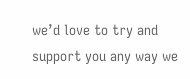we’d love to try and support you any way we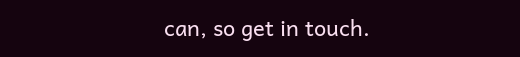can, so get in touch.